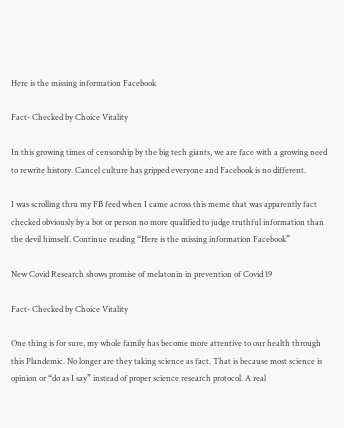Here is the missing information Facebook

Fact- Checked by Choice Vitality

In this growing times of censorship by the big tech giants, we are face with a growing need to rewrite history. Cancel culture has gripped everyone and Facebook is no different.

I was scrolling thru my FB feed when I came across this meme that was apparently fact checked obviously by a bot or person no more qualified to judge truthful information than the devil himself. Continue reading “Here is the missing information Facebook”

New Covid Research shows promise of melatonin in prevention of Covid 19

Fact- Checked by Choice Vitality

One thing is for sure, my whole family has become more attentive to our health through this Plandemic. No longer are they taking science as fact. That is because most science is opinion or “do as I say” instead of proper science research protocol. A real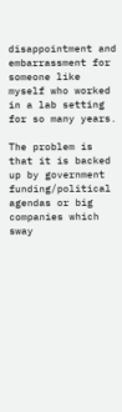disappointment and embarrassment for someone like myself who worked in a lab setting for so many years.

The problem is that it is backed up by government funding/political agendas or big companies which sway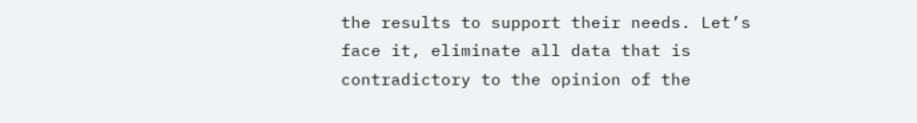the results to support their needs. Let’s face it, eliminate all data that is contradictory to the opinion of the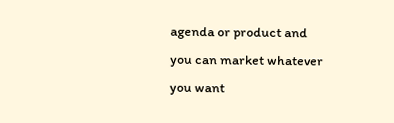agenda or product and you can market whatever you want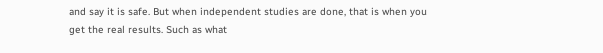and say it is safe. But when independent studies are done, that is when you get the real results. Such as what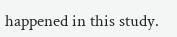happened in this study.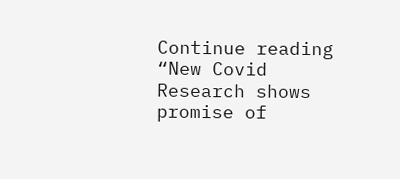Continue reading “New Covid Research shows promise of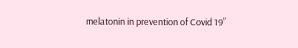melatonin in prevention of Covid 19”